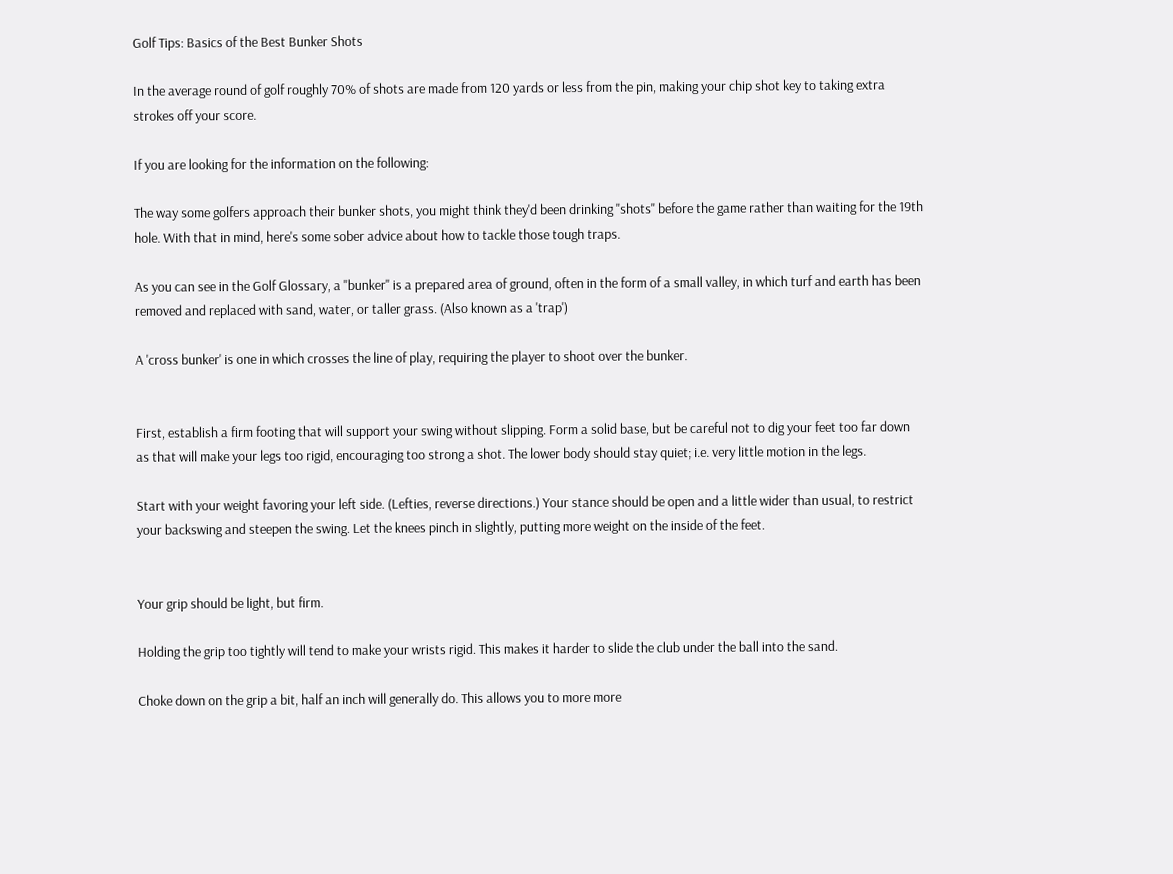Golf Tips: Basics of the Best Bunker Shots

In the average round of golf roughly 70% of shots are made from 120 yards or less from the pin, making your chip shot key to taking extra strokes off your score.

If you are looking for the information on the following:

The way some golfers approach their bunker shots, you might think they'd been drinking "shots" before the game rather than waiting for the 19th hole. With that in mind, here's some sober advice about how to tackle those tough traps.

As you can see in the Golf Glossary, a "bunker" is a prepared area of ground, often in the form of a small valley, in which turf and earth has been removed and replaced with sand, water, or taller grass. (Also known as a 'trap')

A 'cross bunker' is one in which crosses the line of play, requiring the player to shoot over the bunker.


First, establish a firm footing that will support your swing without slipping. Form a solid base, but be careful not to dig your feet too far down as that will make your legs too rigid, encouraging too strong a shot. The lower body should stay quiet; i.e. very little motion in the legs.

Start with your weight favoring your left side. (Lefties, reverse directions.) Your stance should be open and a little wider than usual, to restrict your backswing and steepen the swing. Let the knees pinch in slightly, putting more weight on the inside of the feet.


Your grip should be light, but firm.

Holding the grip too tightly will tend to make your wrists rigid. This makes it harder to slide the club under the ball into the sand.

Choke down on the grip a bit, half an inch will generally do. This allows you to more more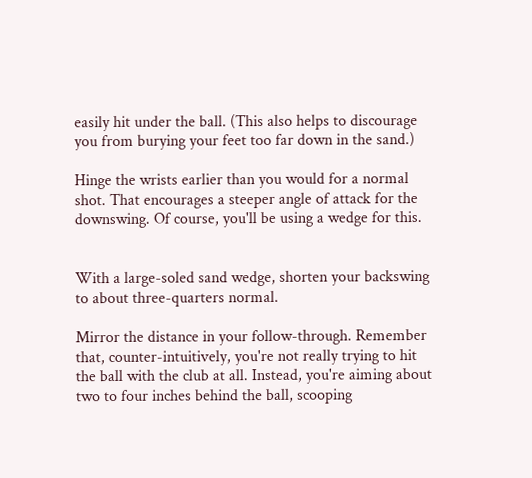easily hit under the ball. (This also helps to discourage you from burying your feet too far down in the sand.)

Hinge the wrists earlier than you would for a normal shot. That encourages a steeper angle of attack for the downswing. Of course, you'll be using a wedge for this.


With a large-soled sand wedge, shorten your backswing to about three-quarters normal.

Mirror the distance in your follow-through. Remember that, counter-intuitively, you're not really trying to hit the ball with the club at all. Instead, you're aiming about two to four inches behind the ball, scooping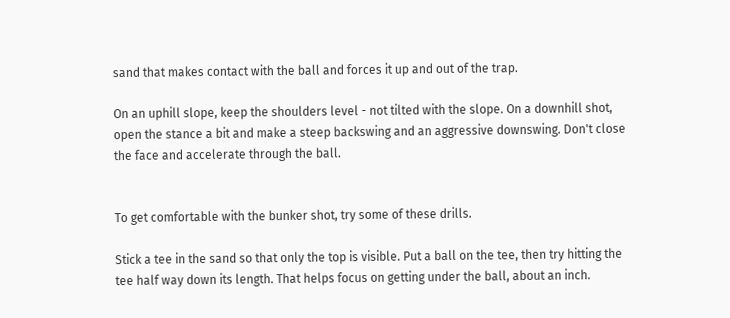sand that makes contact with the ball and forces it up and out of the trap.

On an uphill slope, keep the shoulders level - not tilted with the slope. On a downhill shot, open the stance a bit and make a steep backswing and an aggressive downswing. Don't close the face and accelerate through the ball.


To get comfortable with the bunker shot, try some of these drills.

Stick a tee in the sand so that only the top is visible. Put a ball on the tee, then try hitting the tee half way down its length. That helps focus on getting under the ball, about an inch.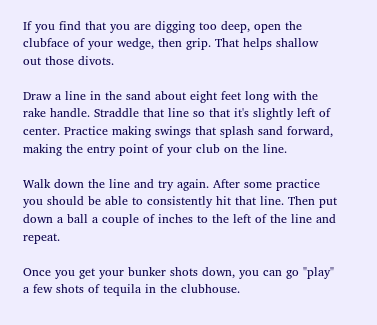If you find that you are digging too deep, open the clubface of your wedge, then grip. That helps shallow out those divots.

Draw a line in the sand about eight feet long with the rake handle. Straddle that line so that it's slightly left of center. Practice making swings that splash sand forward, making the entry point of your club on the line.

Walk down the line and try again. After some practice you should be able to consistently hit that line. Then put down a ball a couple of inches to the left of the line and repeat.

Once you get your bunker shots down, you can go "play" a few shots of tequila in the clubhouse.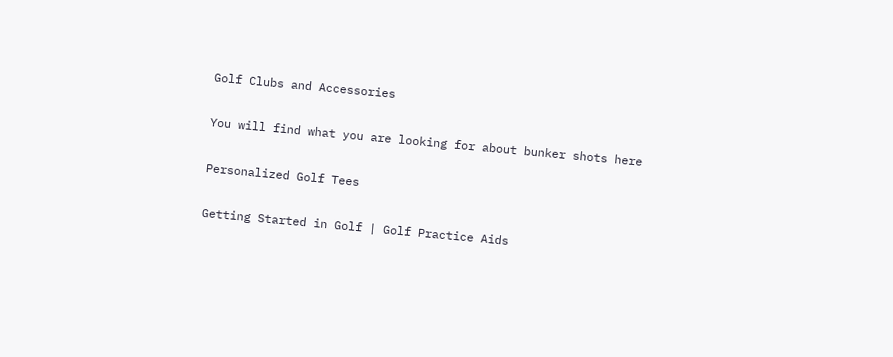Golf Clubs and Accessories

You will find what you are looking for about bunker shots here

Personalized Golf Tees

Getting Started in Golf | Golf Practice Aids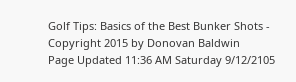Golf Tips: Basics of the Best Bunker Shots - Copyright 2015 by Donovan Baldwin
Page Updated 11:36 AM Saturday 9/12/2105